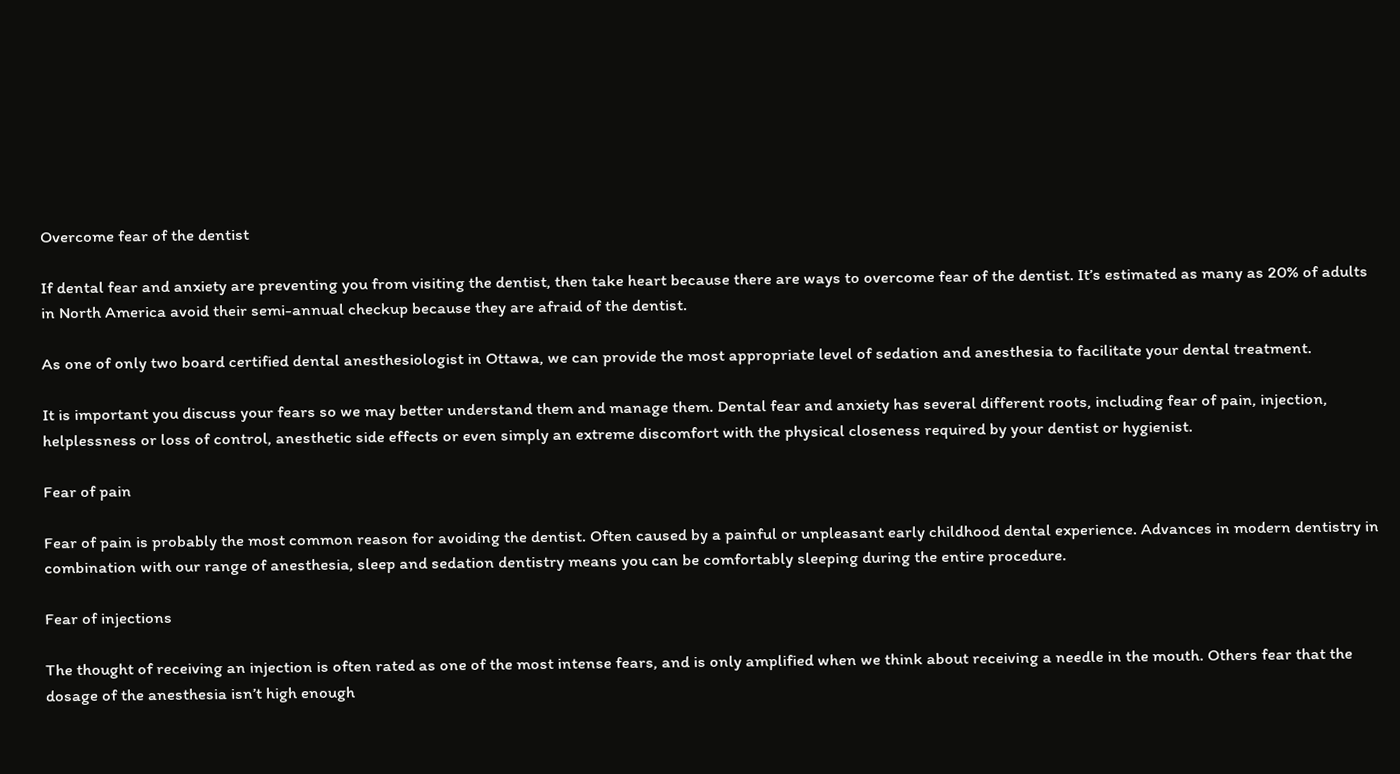Overcome fear of the dentist

If dental fear and anxiety are preventing you from visiting the dentist, then take heart because there are ways to overcome fear of the dentist. It’s estimated as many as 20% of adults in North America avoid their semi-annual checkup because they are afraid of the dentist.

As one of only two board certified dental anesthesiologist in Ottawa, we can provide the most appropriate level of sedation and anesthesia to facilitate your dental treatment.

It is important you discuss your fears so we may better understand them and manage them. Dental fear and anxiety has several different roots, including fear of pain, injection, helplessness or loss of control, anesthetic side effects or even simply an extreme discomfort with the physical closeness required by your dentist or hygienist.

Fear of pain

Fear of pain is probably the most common reason for avoiding the dentist. Often caused by a painful or unpleasant early childhood dental experience. Advances in modern dentistry in combination with our range of anesthesia, sleep and sedation dentistry means you can be comfortably sleeping during the entire procedure.

Fear of injections

The thought of receiving an injection is often rated as one of the most intense fears, and is only amplified when we think about receiving a needle in the mouth. Others fear that the dosage of the anesthesia isn’t high enough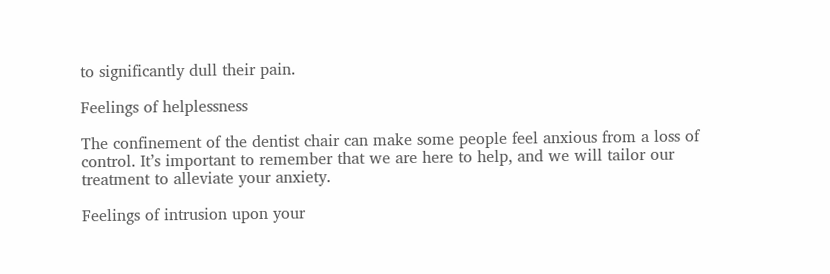to significantly dull their pain.

Feelings of helplessness

The confinement of the dentist chair can make some people feel anxious from a loss of control. It’s important to remember that we are here to help, and we will tailor our treatment to alleviate your anxiety.

Feelings of intrusion upon your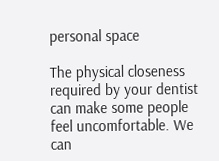personal space

The physical closeness required by your dentist can make some people feel uncomfortable. We can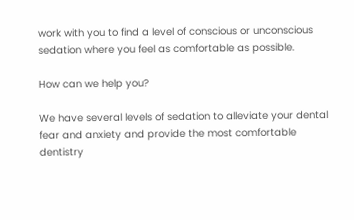work with you to find a level of conscious or unconscious sedation where you feel as comfortable as possible.

How can we help you?

We have several levels of sedation to alleviate your dental fear and anxiety and provide the most comfortable dentistry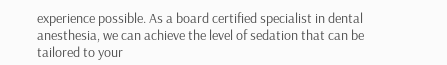experience possible. As a board certified specialist in dental anesthesia, we can achieve the level of sedation that can be tailored to your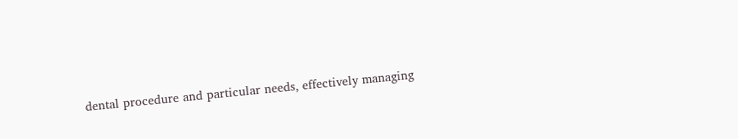dental procedure and particular needs, effectively managing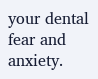your dental fear and anxiety.